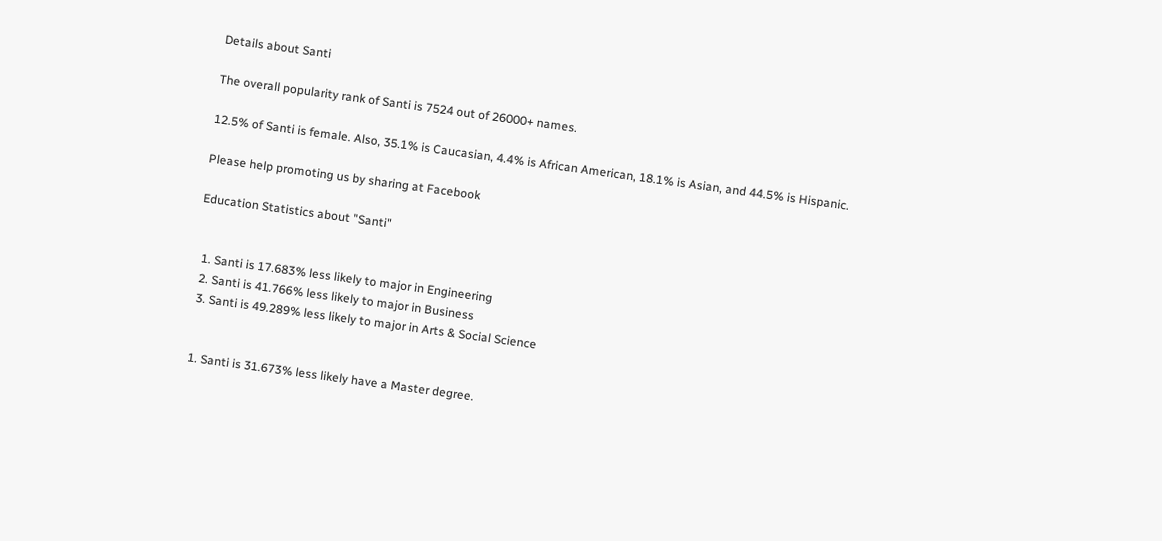Details about Santi

The overall popularity rank of Santi is 7524 out of 26000+ names.

12.5% of Santi is female. Also, 35.1% is Caucasian, 4.4% is African American, 18.1% is Asian, and 44.5% is Hispanic.

Please help promoting us by sharing at Facebook

Education Statistics about "Santi"


  1. Santi is 17.683% less likely to major in Engineering
  2. Santi is 41.766% less likely to major in Business
  3. Santi is 49.289% less likely to major in Arts & Social Science


  1. Santi is 31.673% less likely have a Master degree.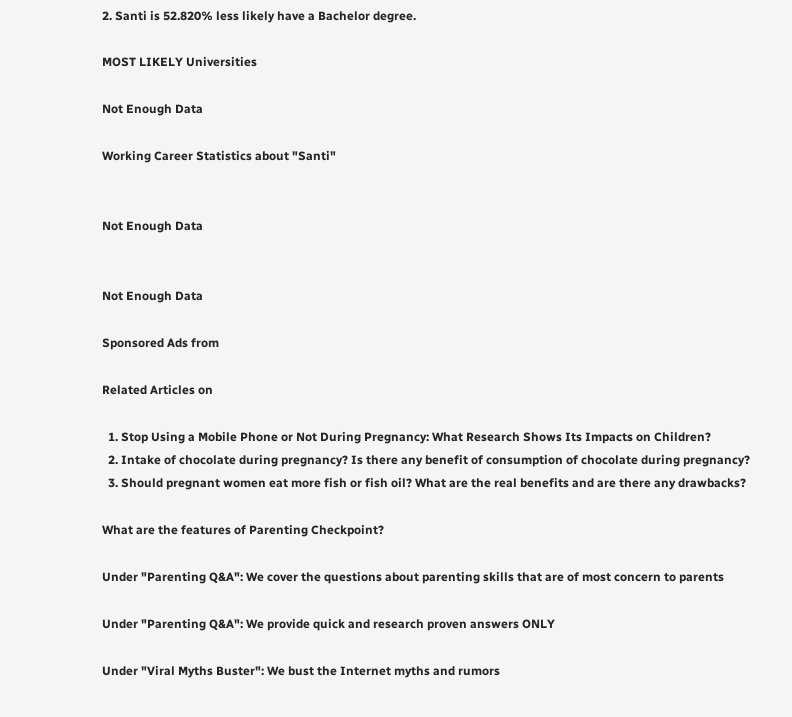2. Santi is 52.820% less likely have a Bachelor degree.

MOST LIKELY Universities

Not Enough Data

Working Career Statistics about "Santi"


Not Enough Data


Not Enough Data

Sponsored Ads from

Related Articles on

  1. Stop Using a Mobile Phone or Not During Pregnancy: What Research Shows Its Impacts on Children?
  2. Intake of chocolate during pregnancy? Is there any benefit of consumption of chocolate during pregnancy?
  3. Should pregnant women eat more fish or fish oil? What are the real benefits and are there any drawbacks?

What are the features of Parenting Checkpoint?

Under "Parenting Q&A": We cover the questions about parenting skills that are of most concern to parents

Under "Parenting Q&A": We provide quick and research proven answers ONLY

Under "Viral Myths Buster": We bust the Internet myths and rumors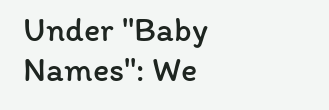Under "Baby Names": We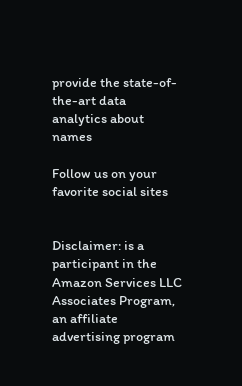provide the state-of-the-art data analytics about names

Follow us on your favorite social sites


Disclaimer: is a participant in the Amazon Services LLC Associates Program, an affiliate advertising program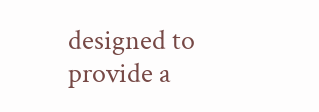designed to provide a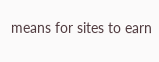means for sites to earn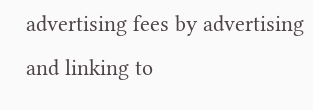advertising fees by advertising and linking to